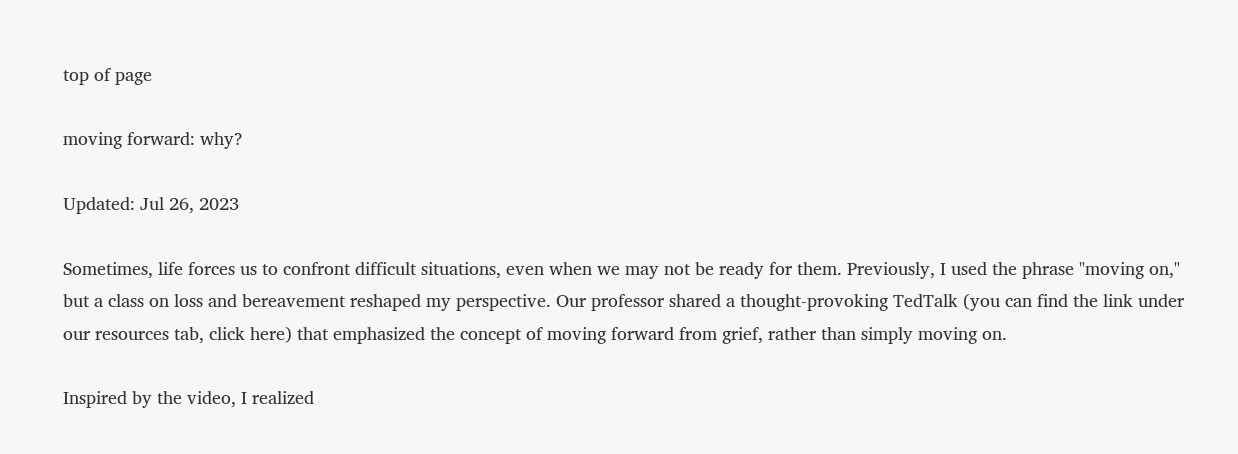top of page

moving forward: why?

Updated: Jul 26, 2023

Sometimes, life forces us to confront difficult situations, even when we may not be ready for them. Previously, I used the phrase "moving on," but a class on loss and bereavement reshaped my perspective. Our professor shared a thought-provoking TedTalk (you can find the link under our resources tab, click here) that emphasized the concept of moving forward from grief, rather than simply moving on.

Inspired by the video, I realized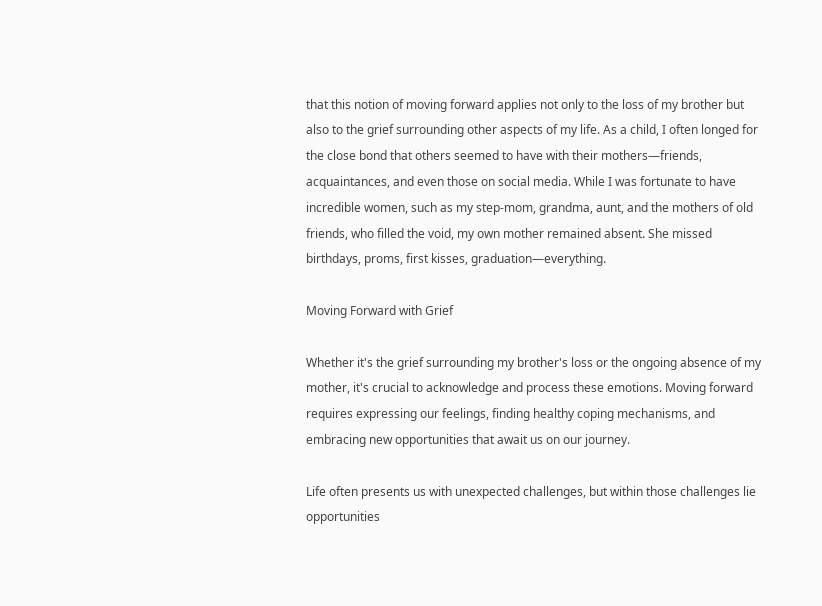that this notion of moving forward applies not only to the loss of my brother but also to the grief surrounding other aspects of my life. As a child, I often longed for the close bond that others seemed to have with their mothers—friends, acquaintances, and even those on social media. While I was fortunate to have incredible women, such as my step-mom, grandma, aunt, and the mothers of old friends, who filled the void, my own mother remained absent. She missed birthdays, proms, first kisses, graduation—everything.

Moving Forward with Grief

Whether it's the grief surrounding my brother's loss or the ongoing absence of my mother, it's crucial to acknowledge and process these emotions. Moving forward requires expressing our feelings, finding healthy coping mechanisms, and embracing new opportunities that await us on our journey.

Life often presents us with unexpected challenges, but within those challenges lie opportunities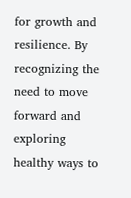for growth and resilience. By recognizing the need to move forward and exploring healthy ways to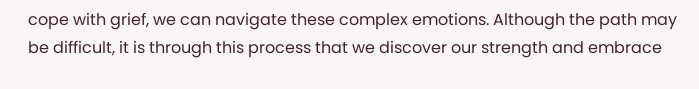cope with grief, we can navigate these complex emotions. Although the path may be difficult, it is through this process that we discover our strength and embrace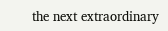the next extraordinary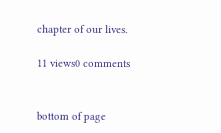chapter of our lives.

11 views0 comments


bottom of page